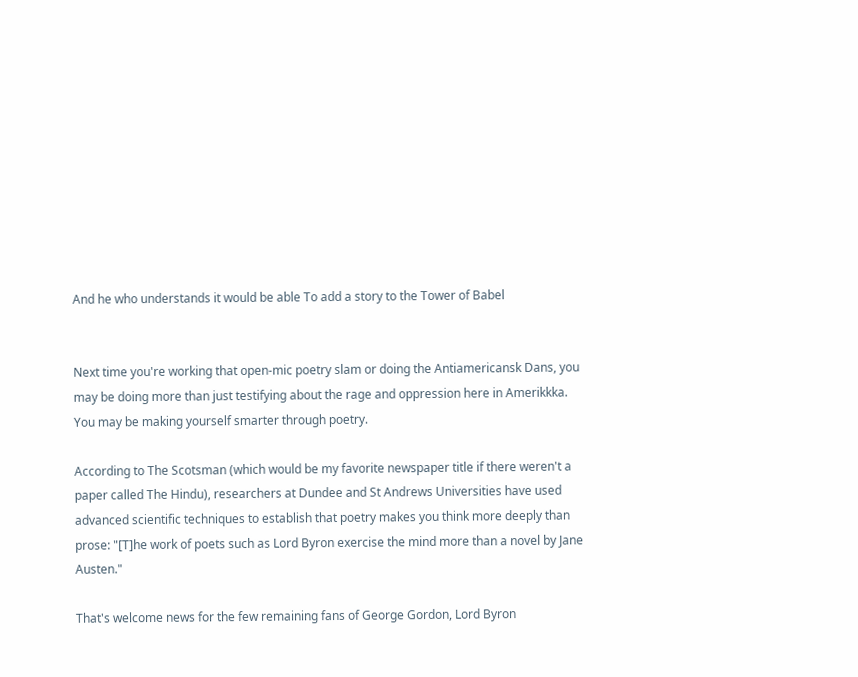And he who understands it would be able To add a story to the Tower of Babel


Next time you're working that open-mic poetry slam or doing the Antiamericansk Dans, you may be doing more than just testifying about the rage and oppression here in Amerikkka. You may be making yourself smarter through poetry.

According to The Scotsman (which would be my favorite newspaper title if there weren't a paper called The Hindu), researchers at Dundee and St Andrews Universities have used advanced scientific techniques to establish that poetry makes you think more deeply than prose: "[T]he work of poets such as Lord Byron exercise the mind more than a novel by Jane Austen."

That's welcome news for the few remaining fans of George Gordon, Lord Byron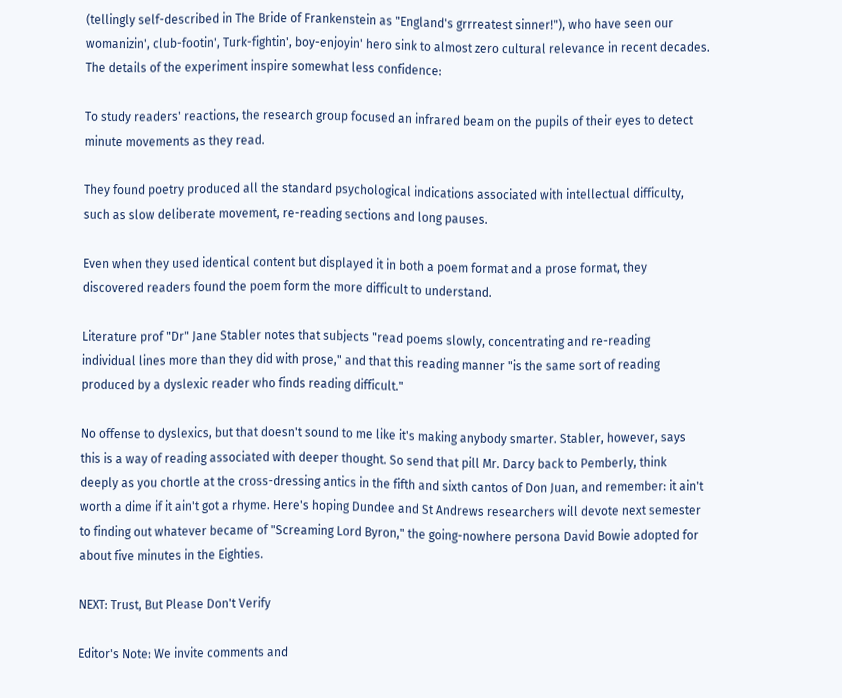(tellingly self-described in The Bride of Frankenstein as "England's grrreatest sinner!"), who have seen our womanizin', club-footin', Turk-fightin', boy-enjoyin' hero sink to almost zero cultural relevance in recent decades. The details of the experiment inspire somewhat less confidence:

To study readers' reactions, the research group focused an infrared beam on the pupils of their eyes to detect minute movements as they read.

They found poetry produced all the standard psychological indications associated with intellectual difficulty, such as slow deliberate movement, re-reading sections and long pauses.

Even when they used identical content but displayed it in both a poem format and a prose format, they discovered readers found the poem form the more difficult to understand.

Literature prof "Dr" Jane Stabler notes that subjects "read poems slowly, concentrating and re-reading individual lines more than they did with prose," and that this reading manner "is the same sort of reading produced by a dyslexic reader who finds reading difficult."

No offense to dyslexics, but that doesn't sound to me like it's making anybody smarter. Stabler, however, says this is a way of reading associated with deeper thought. So send that pill Mr. Darcy back to Pemberly, think deeply as you chortle at the cross-dressing antics in the fifth and sixth cantos of Don Juan, and remember: it ain't worth a dime if it ain't got a rhyme. Here's hoping Dundee and St Andrews researchers will devote next semester to finding out whatever became of "Screaming Lord Byron," the going-nowhere persona David Bowie adopted for about five minutes in the Eighties.

NEXT: Trust, But Please Don't Verify

Editor's Note: We invite comments and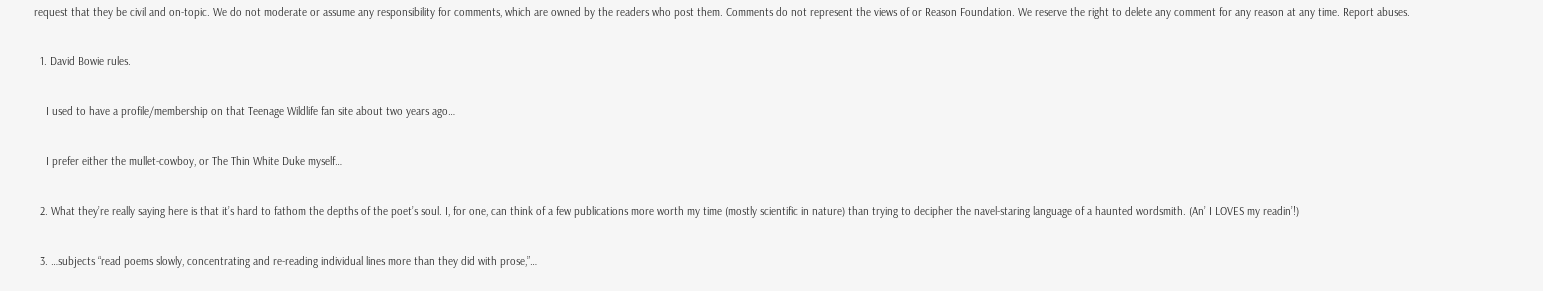request that they be civil and on-topic. We do not moderate or assume any responsibility for comments, which are owned by the readers who post them. Comments do not represent the views of or Reason Foundation. We reserve the right to delete any comment for any reason at any time. Report abuses.

  1. David Bowie rules.

    I used to have a profile/membership on that Teenage Wildlife fan site about two years ago…

    I prefer either the mullet-cowboy, or The Thin White Duke myself…

  2. What they’re really saying here is that it’s hard to fathom the depths of the poet’s soul. I, for one, can think of a few publications more worth my time (mostly scientific in nature) than trying to decipher the navel-staring language of a haunted wordsmith. (An’ I LOVES my readin’!)

  3. …subjects “read poems slowly, concentrating and re-reading individual lines more than they did with prose,”…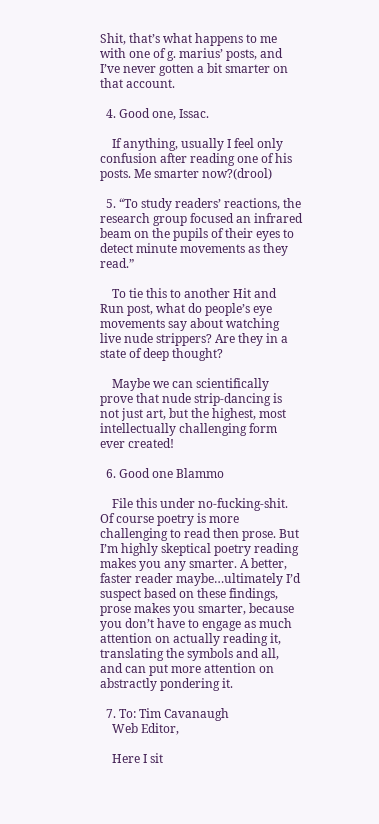Shit, that’s what happens to me with one of g. marius’ posts, and I’ve never gotten a bit smarter on that account.

  4. Good one, Issac.

    If anything, usually I feel only confusion after reading one of his posts. Me smarter now?(drool)

  5. “To study readers’ reactions, the research group focused an infrared beam on the pupils of their eyes to detect minute movements as they read.”

    To tie this to another Hit and Run post, what do people’s eye movements say about watching live nude strippers? Are they in a state of deep thought?

    Maybe we can scientifically prove that nude strip-dancing is not just art, but the highest, most intellectually challenging form ever created!

  6. Good one Blammo

    File this under no-fucking-shit. Of course poetry is more challenging to read then prose. But I’m highly skeptical poetry reading makes you any smarter. A better, faster reader maybe…ultimately I’d suspect based on these findings, prose makes you smarter, because you don’t have to engage as much attention on actually reading it, translating the symbols and all, and can put more attention on abstractly pondering it.

  7. To: Tim Cavanaugh
    Web Editor,

    Here I sit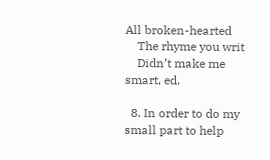All broken-hearted
    The rhyme you writ
    Didn’t make me smart, ed.

  8. In order to do my small part to help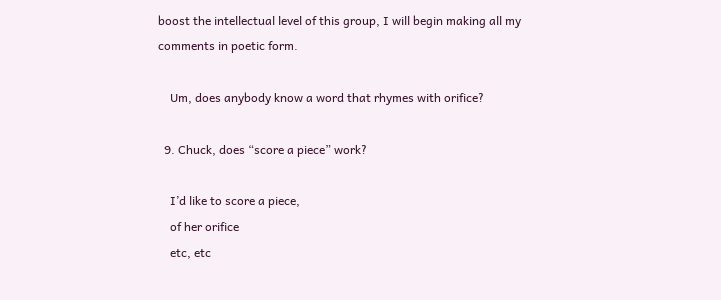boost the intellectual level of this group, I will begin making all my comments in poetic form.

    Um, does anybody know a word that rhymes with orifice?

  9. Chuck, does “score a piece” work?

    I’d like to score a piece,
    of her orifice
    etc, etc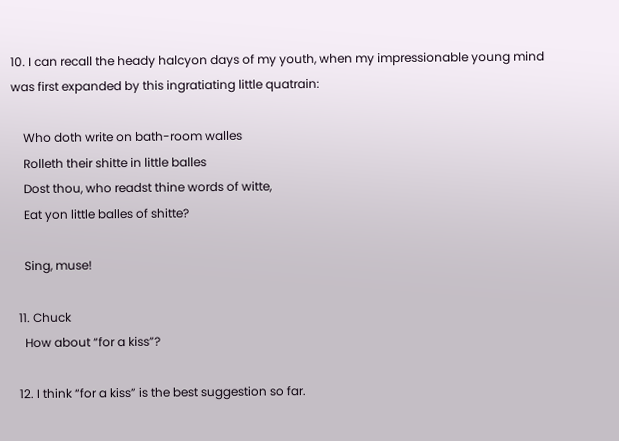10. I can recall the heady halcyon days of my youth, when my impressionable young mind was first expanded by this ingratiating little quatrain:

    Who doth write on bath-room walles
    Rolleth their shitte in little balles
    Dost thou, who readst thine words of witte,
    Eat yon little balles of shitte?

    Sing, muse!

  11. Chuck
    How about “for a kiss”?

  12. I think “for a kiss” is the best suggestion so far.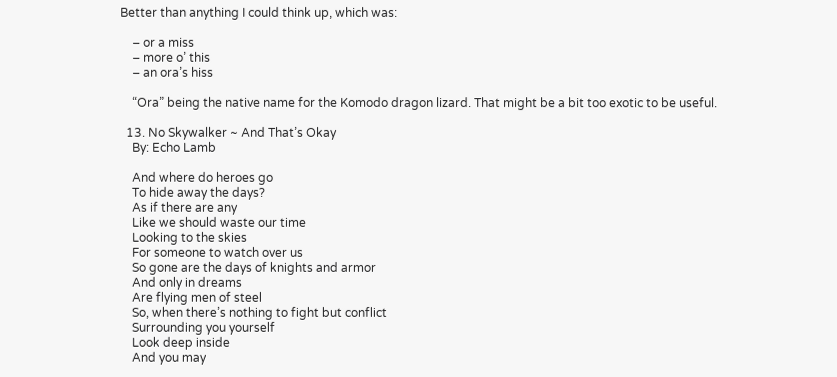Better than anything I could think up, which was:

    – or a miss
    – more o’ this
    – an ora’s hiss

    “Ora” being the native name for the Komodo dragon lizard. That might be a bit too exotic to be useful.

  13. No Skywalker ~ And That’s Okay
    By: Echo Lamb

    And where do heroes go
    To hide away the days?
    As if there are any
    Like we should waste our time
    Looking to the skies
    For someone to watch over us
    So gone are the days of knights and armor
    And only in dreams
    Are flying men of steel
    So, when there’s nothing to fight but conflict
    Surrounding you yourself
    Look deep inside
    And you may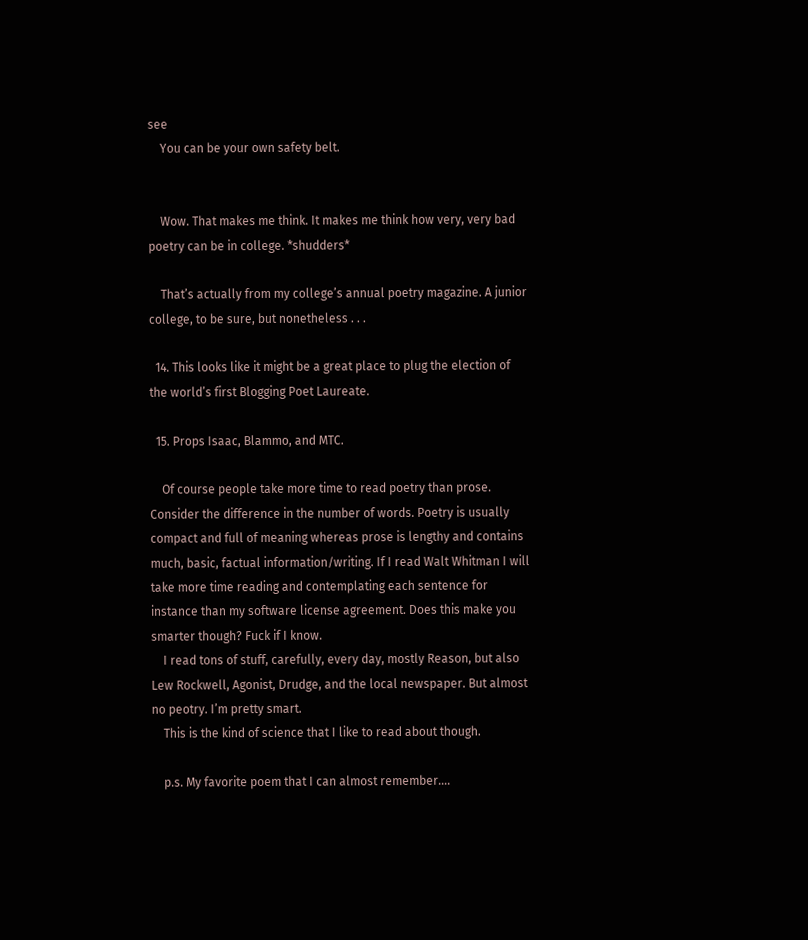see
    You can be your own safety belt.


    Wow. That makes me think. It makes me think how very, very bad poetry can be in college. *shudders*

    That’s actually from my college’s annual poetry magazine. A junior college, to be sure, but nonetheless . . .

  14. This looks like it might be a great place to plug the election of the world’s first Blogging Poet Laureate.

  15. Props Isaac, Blammo, and MTC.

    Of course people take more time to read poetry than prose. Consider the difference in the number of words. Poetry is usually compact and full of meaning whereas prose is lengthy and contains much, basic, factual information/writing. If I read Walt Whitman I will take more time reading and contemplating each sentence for instance than my software license agreement. Does this make you smarter though? Fuck if I know.
    I read tons of stuff, carefully, every day, mostly Reason, but also Lew Rockwell, Agonist, Drudge, and the local newspaper. But almost no peotry. I’m pretty smart.
    This is the kind of science that I like to read about though.

    p.s. My favorite poem that I can almost remember….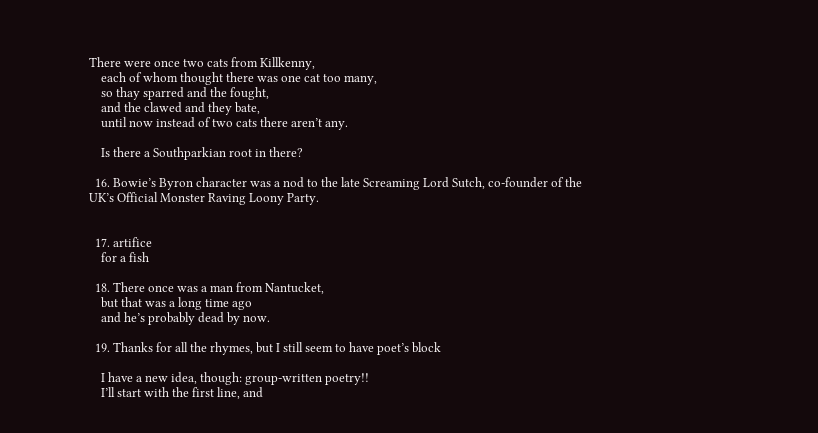There were once two cats from Killkenny,
    each of whom thought there was one cat too many,
    so thay sparred and the fought,
    and the clawed and they bate,
    until now instead of two cats there aren’t any.

    Is there a Southparkian root in there?

  16. Bowie’s Byron character was a nod to the late Screaming Lord Sutch, co-founder of the UK’s Official Monster Raving Loony Party.


  17. artifice
    for a fish

  18. There once was a man from Nantucket,
    but that was a long time ago
    and he’s probably dead by now.

  19. Thanks for all the rhymes, but I still seem to have poet’s block

    I have a new idea, though: group-written poetry!!
    I’ll start with the first line, and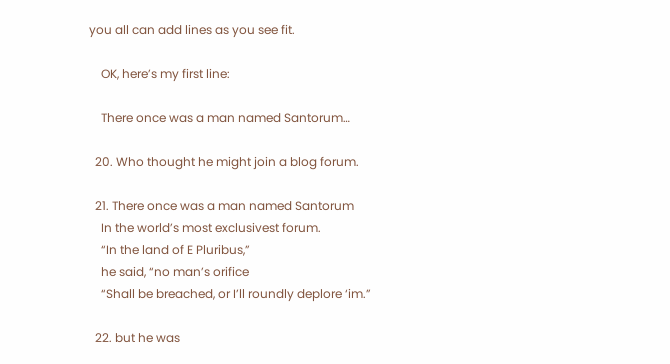you all can add lines as you see fit.

    OK, here’s my first line:

    There once was a man named Santorum…

  20. Who thought he might join a blog forum.

  21. There once was a man named Santorum
    In the world’s most exclusivest forum.
    “In the land of E Pluribus,”
    he said, “no man’s orifice
    “Shall be breached, or I’ll roundly deplore ‘im.”

  22. but he was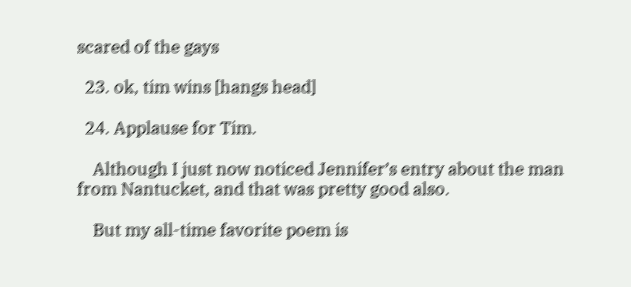scared of the gays

  23. ok, tim wins [hangs head]

  24. Applause for Tim.

    Although I just now noticed Jennifer’s entry about the man from Nantucket, and that was pretty good also.

    But my all-time favorite poem is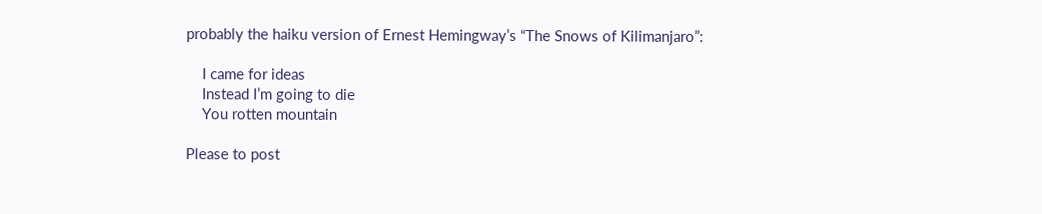probably the haiku version of Ernest Hemingway’s “The Snows of Kilimanjaro”:

    I came for ideas
    Instead I’m going to die
    You rotten mountain

Please to post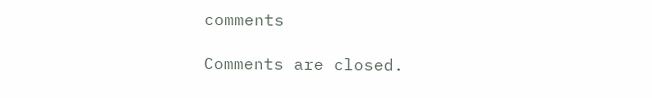comments

Comments are closed.